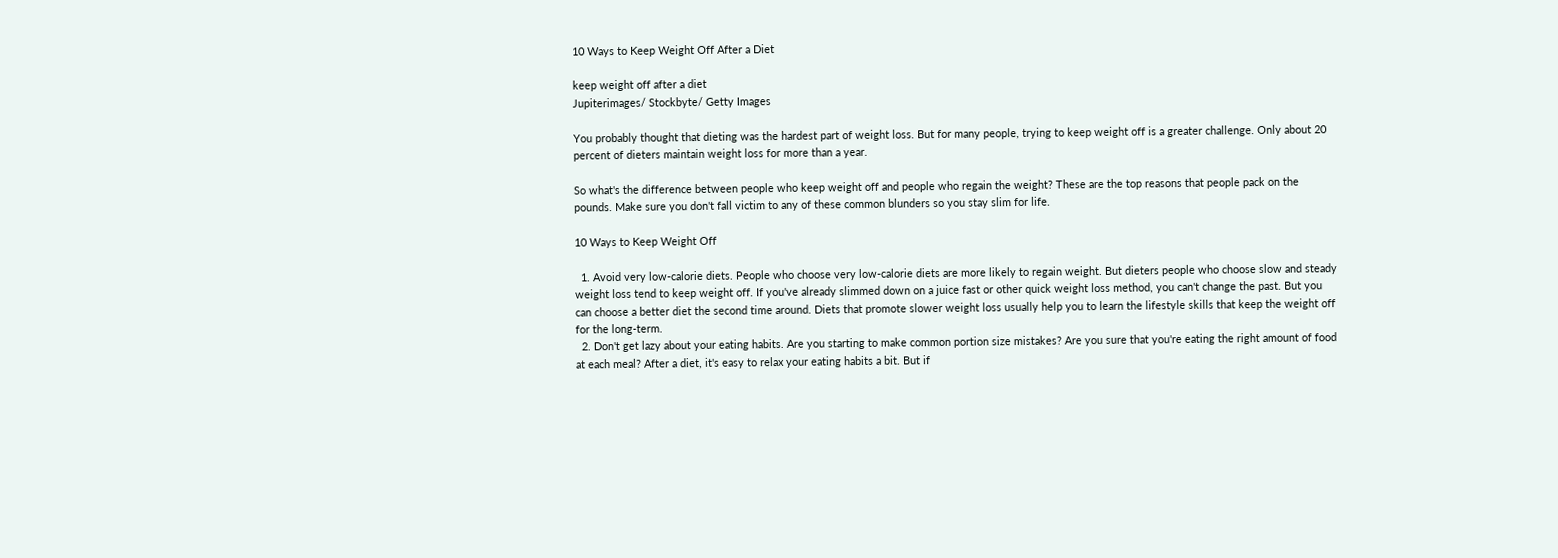10 Ways to Keep Weight Off After a Diet

keep weight off after a diet
Jupiterimages/ Stockbyte/ Getty Images

You probably thought that dieting was the hardest part of weight loss. But for many people, trying to keep weight off is a greater challenge. Only about 20 percent of dieters maintain weight loss for more than a year.

So what's the difference between people who keep weight off and people who regain the weight? These are the top reasons that people pack on the pounds. Make sure you don't fall victim to any of these common blunders so you stay slim for life.

10 Ways to Keep Weight Off

  1. Avoid very low-calorie diets. People who choose very low-calorie diets are more likely to regain weight. But dieters people who choose slow and steady weight loss tend to keep weight off. If you've already slimmed down on a juice fast or other quick weight loss method, you can't change the past. But you can choose a better diet the second time around. Diets that promote slower weight loss usually help you to learn the lifestyle skills that keep the weight off for the long-term.
  2. Don't get lazy about your eating habits. Are you starting to make common portion size mistakes? Are you sure that you're eating the right amount of food at each meal? After a diet, it's easy to relax your eating habits a bit. But if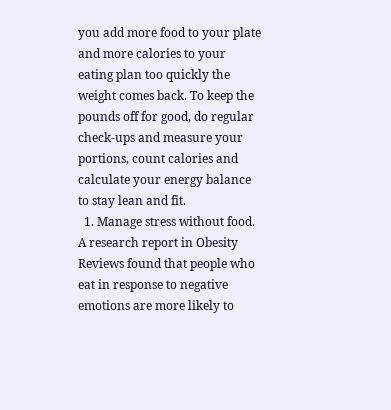you add more food to your plate and more calories to your eating plan too quickly the weight comes back. To keep the pounds off for good, do regular check-ups and measure your portions, count calories and calculate your energy balance to stay lean and fit.
  1. Manage stress without food. A research report in Obesity Reviews found that people who eat in response to negative emotions are more likely to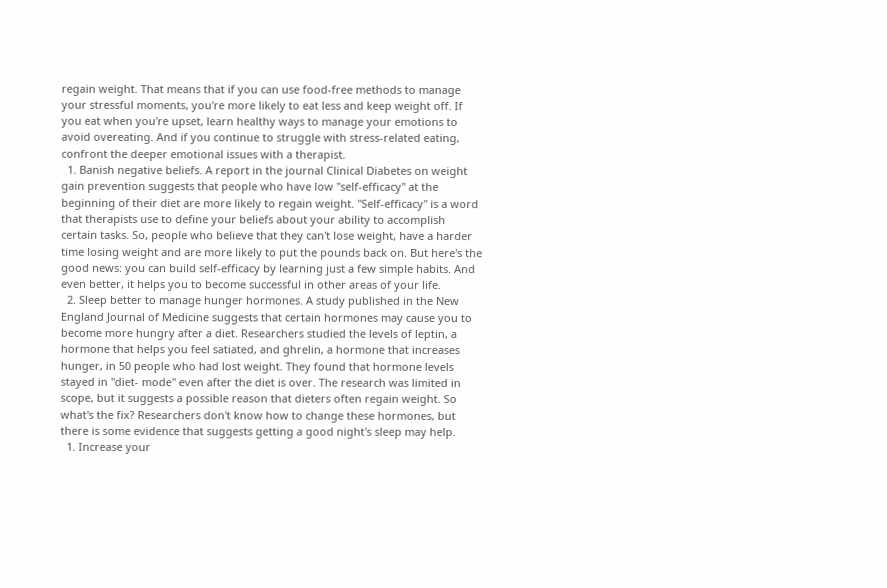regain weight. That means that if you can use food-free methods to manage your stressful moments, you're more likely to eat less and keep weight off. If you eat when you're upset, learn healthy ways to manage your emotions to avoid overeating. And if you continue to struggle with stress-related eating, confront the deeper emotional issues with a therapist.
  1. Banish negative beliefs. A report in the journal Clinical Diabetes on weight gain prevention suggests that people who have low "self-efficacy" at the beginning of their diet are more likely to regain weight. "Self-efficacy" is a word that therapists use to define your beliefs about your ability to accomplish certain tasks. So, people who believe that they can't lose weight, have a harder time losing weight and are more likely to put the pounds back on. But here's the good news: you can build self-efficacy by learning just a few simple habits. And even better, it helps you to become successful in other areas of your life.
  2. Sleep better to manage hunger hormones. A study published in the New England Journal of Medicine suggests that certain hormones may cause you to become more hungry after a diet. Researchers studied the levels of leptin, a hormone that helps you feel satiated, and ghrelin, a hormone that increases hunger, in 50 people who had lost weight. They found that hormone levels stayed in "diet- mode" even after the diet is over. The research was limited in scope, but it suggests a possible reason that dieters often regain weight. So what's the fix? Researchers don't know how to change these hormones, but there is some evidence that suggests getting a good night's sleep may help.
  1. Increase your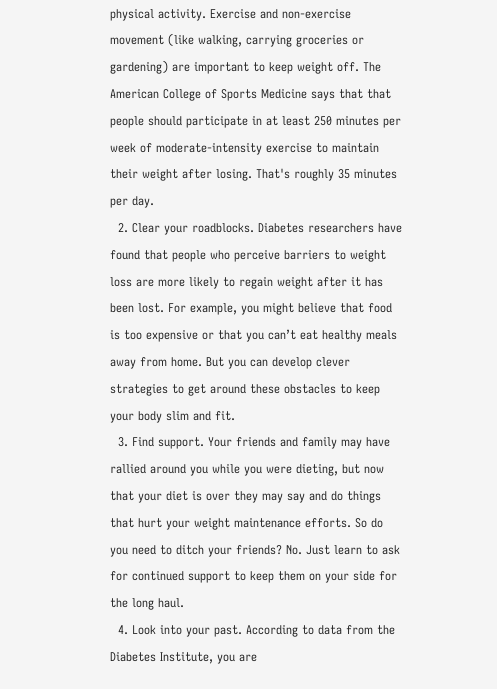physical activity. Exercise and non-exercise movement (like walking, carrying groceries or gardening) are important to keep weight off. The American College of Sports Medicine says that that people should participate in at least 250 minutes per week of moderate-intensity exercise to maintain their weight after losing. That's roughly 35 minutes per day.
  2. Clear your roadblocks. Diabetes researchers have found that people who perceive barriers to weight loss are more likely to regain weight after it has been lost. For example, you might believe that food is too expensive or that you can’t eat healthy meals away from home. But you can develop clever strategies to get around these obstacles to keep your body slim and fit.
  3. Find support. Your friends and family may have rallied around you while you were dieting, but now that your diet is over they may say and do things that hurt your weight maintenance efforts. So do you need to ditch your friends? No. Just learn to ask for continued support to keep them on your side for the long haul.
  4. Look into your past. According to data from the Diabetes Institute, you are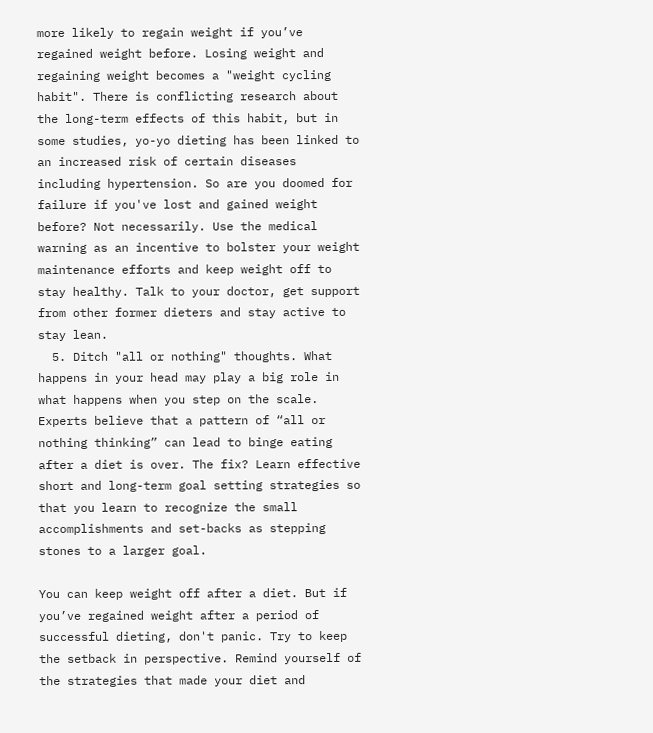more likely to regain weight if you’ve regained weight before. Losing weight and regaining weight becomes a "weight cycling habit". There is conflicting research about the long-term effects of this habit, but in some studies, yo-yo dieting has been linked to an increased risk of certain diseases including hypertension. So are you doomed for failure if you've lost and gained weight before? Not necessarily. Use the medical warning as an incentive to bolster your weight maintenance efforts and keep weight off to stay healthy. Talk to your doctor, get support from other former dieters and stay active to stay lean.
  5. Ditch "all or nothing" thoughts. What happens in your head may play a big role in what happens when you step on the scale. Experts believe that a pattern of “all or nothing thinking” can lead to binge eating after a diet is over. The fix? Learn effective short and long-term goal setting strategies so that you learn to recognize the small accomplishments and set-backs as stepping stones to a larger goal.

You can keep weight off after a diet. But if you’ve regained weight after a period of successful dieting, don't panic. Try to keep the setback in perspective. Remind yourself of the strategies that made your diet and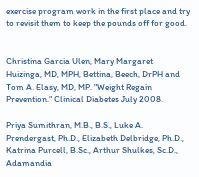exercise program work in the first place and try to revisit them to keep the pounds off for good.


Christina Garcia Ulen, Mary Margaret Huizinga, MD, MPH, Bettina, Beech, DrPH and Tom A. Elasy, MD, MP. "Weight Regain Prevention." Clinical Diabetes July 2008.

Priya Sumithran, M.B., B.S., Luke A. Prendergast, Ph.D., Elizabeth Delbridge, Ph.D., Katrina Purcell, B.Sc., Arthur Shulkes, Sc.D., Adamandia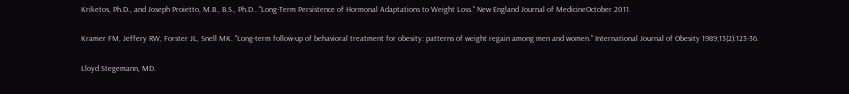Kriketos, Ph.D., and Joseph Proietto, M.B., B.S., Ph.D.. "Long-Term Persistence of Hormonal Adaptations to Weight Loss." New England Journal of MedicineOctober 2011.

Kramer FM, Jeffery RW, Forster JL, Snell MK. "Long-term follow-up of behavioral treatment for obesity: patterns of weight regain among men and women." International Journal of Obesity 1989;13(2):123-36.

Lloyd Stegemann, MD.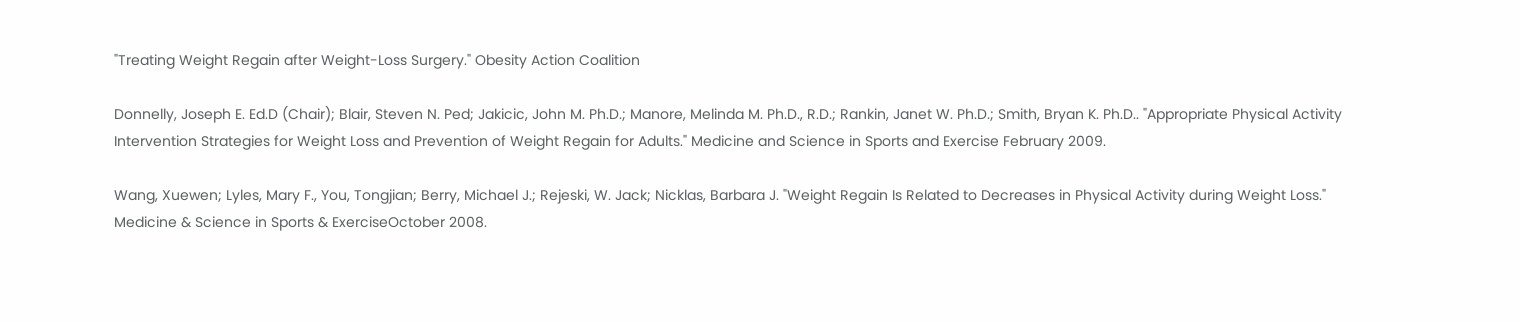"Treating Weight Regain after Weight-Loss Surgery." Obesity Action Coalition

Donnelly, Joseph E. Ed.D (Chair); Blair, Steven N. Ped; Jakicic, John M. Ph.D.; Manore, Melinda M. Ph.D., R.D.; Rankin, Janet W. Ph.D.; Smith, Bryan K. Ph.D.. "Appropriate Physical Activity Intervention Strategies for Weight Loss and Prevention of Weight Regain for Adults." Medicine and Science in Sports and Exercise February 2009.

Wang, Xuewen; Lyles, Mary F., You, Tongjian; Berry, Michael J.; Rejeski, W. Jack; Nicklas, Barbara J. "Weight Regain Is Related to Decreases in Physical Activity during Weight Loss." Medicine & Science in Sports & ExerciseOctober 2008.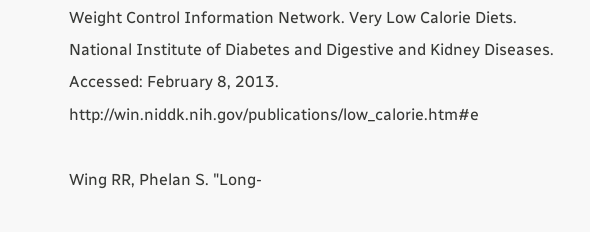Weight Control Information Network. Very Low Calorie Diets. National Institute of Diabetes and Digestive and Kidney Diseases. Accessed: February 8, 2013. http://win.niddk.nih.gov/publications/low_calorie.htm#e

Wing RR, Phelan S. "Long-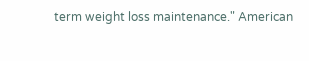term weight loss maintenance." American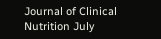Journal of Clinical Nutrition July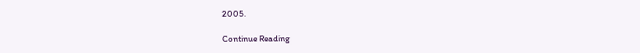2005.

Continue Reading